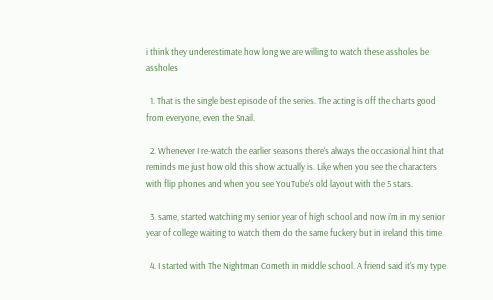i think they underestimate how long we are willing to watch these assholes be assholes

  1. That is the single best episode of the series. The acting is off the charts good from everyone, even the Snail.

  2. Whenever I re-watch the earlier seasons there's always the occasional hint that reminds me just how old this show actually is. Like when you see the characters with flip phones and when you see YouTube's old layout with the 5 stars.

  3. same, started watching my senior year of high school and now i’m in my senior year of college waiting to watch them do the same fuckery but in ireland this time

  4. I started with The Nightman Cometh in middle school. A friend said it's my type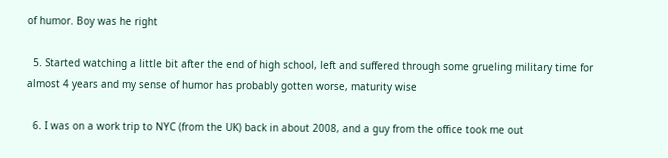of humor. Boy was he right

  5. Started watching a little bit after the end of high school, left and suffered through some grueling military time for almost 4 years and my sense of humor has probably gotten worse, maturity wise

  6. I was on a work trip to NYC (from the UK) back in about 2008, and a guy from the office took me out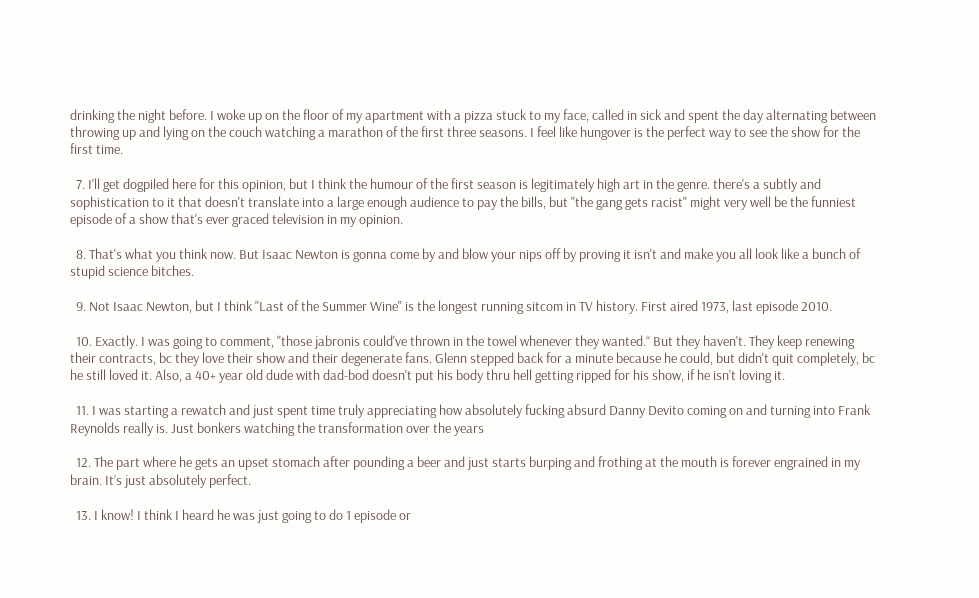drinking the night before. I woke up on the floor of my apartment with a pizza stuck to my face, called in sick and spent the day alternating between throwing up and lying on the couch watching a marathon of the first three seasons. I feel like hungover is the perfect way to see the show for the first time.

  7. I'll get dogpiled here for this opinion, but I think the humour of the first season is legitimately high art in the genre. there's a subtly and sophistication to it that doesn't translate into a large enough audience to pay the bills, but "the gang gets racist" might very well be the funniest episode of a show that's ever graced television in my opinion.

  8. That's what you think now. But Isaac Newton is gonna come by and blow your nips off by proving it isn't and make you all look like a bunch of stupid science bitches.

  9. Not Isaac Newton, but I think "Last of the Summer Wine" is the longest running sitcom in TV history. First aired 1973, last episode 2010.

  10. Exactly. I was going to comment, "those jabronis could've thrown in the towel whenever they wanted.“ But they haven't. They keep renewing their contracts, bc they love their show and their degenerate fans. Glenn stepped back for a minute because he could, but didn't quit completely, bc he still loved it. Also, a 40+ year old dude with dad-bod doesn't put his body thru hell getting ripped for his show, if he isn't loving it.

  11. I was starting a rewatch and just spent time truly appreciating how absolutely fucking absurd Danny Devito coming on and turning into Frank Reynolds really is. Just bonkers watching the transformation over the years

  12. The part where he gets an upset stomach after pounding a beer and just starts burping and frothing at the mouth is forever engrained in my brain. It’s just absolutely perfect.

  13. I know! I think I heard he was just going to do 1 episode or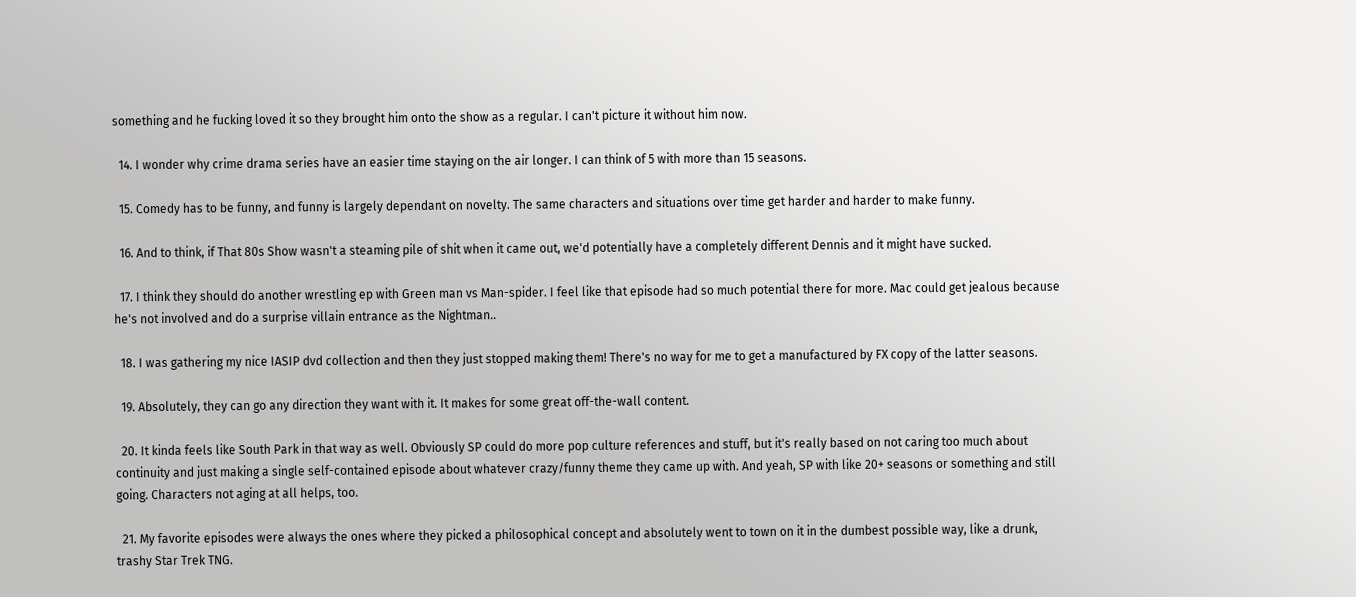something and he fucking loved it so they brought him onto the show as a regular. I can't picture it without him now.

  14. I wonder why crime drama series have an easier time staying on the air longer. I can think of 5 with more than 15 seasons.

  15. Comedy has to be funny, and funny is largely dependant on novelty. The same characters and situations over time get harder and harder to make funny.

  16. And to think, if That 80s Show wasn't a steaming pile of shit when it came out, we'd potentially have a completely different Dennis and it might have sucked.

  17. I think they should do another wrestling ep with Green man vs Man-spider. I feel like that episode had so much potential there for more. Mac could get jealous because he's not involved and do a surprise villain entrance as the Nightman..

  18. I was gathering my nice IASIP dvd collection and then they just stopped making them! There's no way for me to get a manufactured by FX copy of the latter seasons.

  19. Absolutely, they can go any direction they want with it. It makes for some great off-the-wall content.

  20. It kinda feels like South Park in that way as well. Obviously SP could do more pop culture references and stuff, but it's really based on not caring too much about continuity and just making a single self-contained episode about whatever crazy/funny theme they came up with. And yeah, SP with like 20+ seasons or something and still going. Characters not aging at all helps, too.

  21. My favorite episodes were always the ones where they picked a philosophical concept and absolutely went to town on it in the dumbest possible way, like a drunk, trashy Star Trek TNG.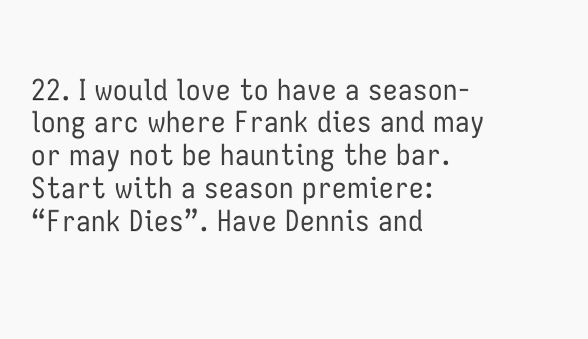22. I would love to have a season-long arc where Frank dies and may or may not be haunting the bar. Start with a season premiere: “Frank Dies”. Have Dennis and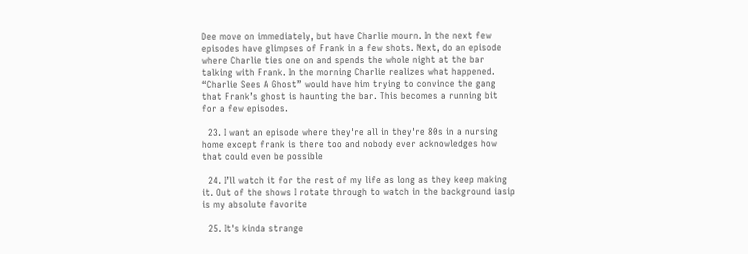Dee move on immediately, but have Charlie mourn. In the next few episodes have glimpses of Frank in a few shots. Next, do an episode where Charlie ties one on and spends the whole night at the bar talking with Frank. In the morning Charlie realizes what happened. “Charlie Sees A Ghost” would have him trying to convince the gang that Frank’s ghost is haunting the bar. This becomes a running bit for a few episodes.

  23. I want an episode where they're all in they're 80s in a nursing home except frank is there too and nobody ever acknowledges how that could even be possible

  24. I’ll watch it for the rest of my life as long as they keep making it. Out of the shows I rotate through to watch in the background iasip is my absolute favorite

  25. It's kinda strange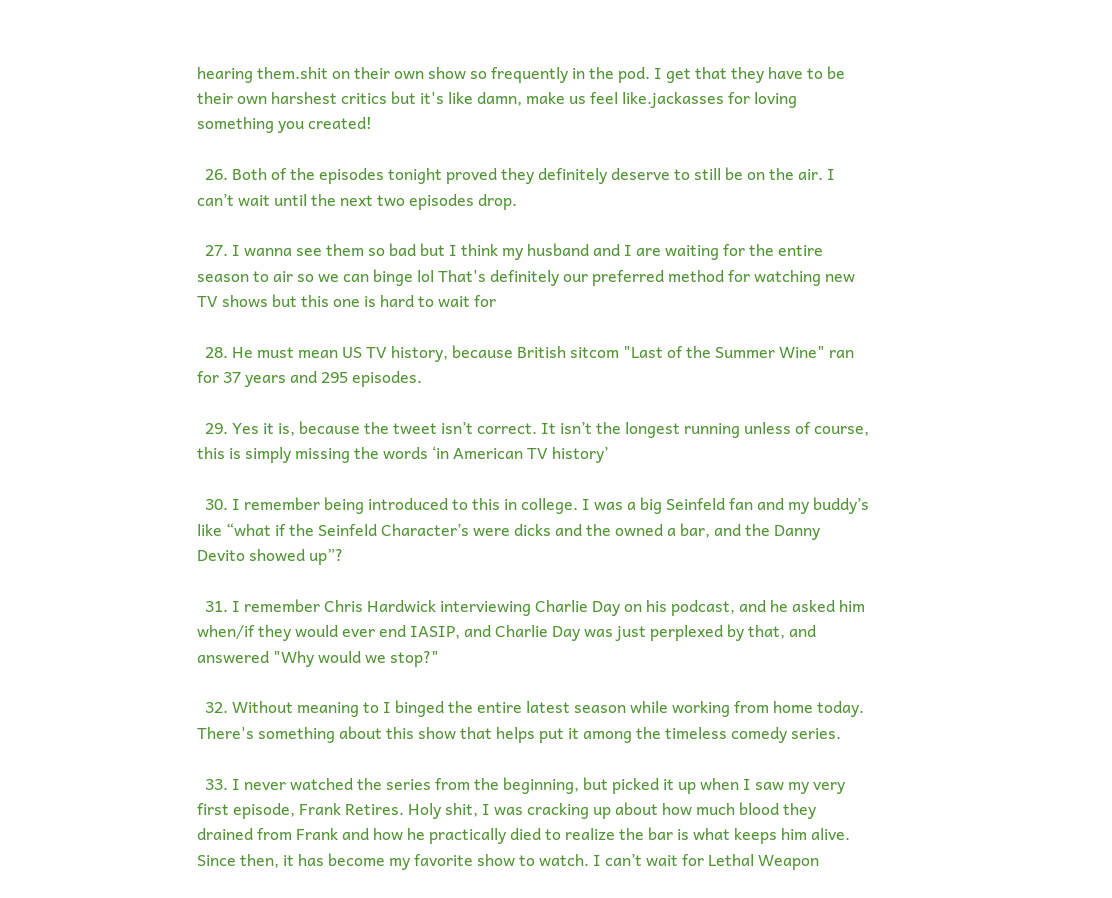hearing them.shit on their own show so frequently in the pod. I get that they have to be their own harshest critics but it's like damn, make us feel like.jackasses for loving something you created!

  26. Both of the episodes tonight proved they definitely deserve to still be on the air. I can’t wait until the next two episodes drop.

  27. I wanna see them so bad but I think my husband and I are waiting for the entire season to air so we can binge lol That's definitely our preferred method for watching new TV shows but this one is hard to wait for

  28. He must mean US TV history, because British sitcom "Last of the Summer Wine" ran for 37 years and 295 episodes.

  29. Yes it is, because the tweet isn’t correct. It isn’t the longest running unless of course, this is simply missing the words ‘in American TV history’

  30. I remember being introduced to this in college. I was a big Seinfeld fan and my buddy’s like “what if the Seinfeld Character’s were dicks and the owned a bar, and the Danny Devito showed up”?

  31. I remember Chris Hardwick interviewing Charlie Day on his podcast, and he asked him when/if they would ever end IASIP, and Charlie Day was just perplexed by that, and answered "Why would we stop?"

  32. Without meaning to I binged the entire latest season while working from home today. There's something about this show that helps put it among the timeless comedy series.

  33. I never watched the series from the beginning, but picked it up when I saw my very first episode, Frank Retires. Holy shit, I was cracking up about how much blood they drained from Frank and how he practically died to realize the bar is what keeps him alive. Since then, it has become my favorite show to watch. I can’t wait for Lethal Weapon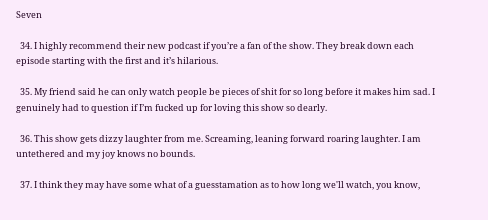Seven

  34. I highly recommend their new podcast if you’re a fan of the show. They break down each episode starting with the first and it’s hilarious.

  35. My friend said he can only watch people be pieces of shit for so long before it makes him sad. I genuinely had to question if I’m fucked up for loving this show so dearly.

  36. This show gets dizzy laughter from me. Screaming, leaning forward roaring laughter. I am untethered and my joy knows no bounds.

  37. I think they may have some what of a guesstamation as to how long we'll watch, you know,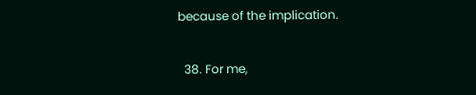because of the implication.

  38. For me,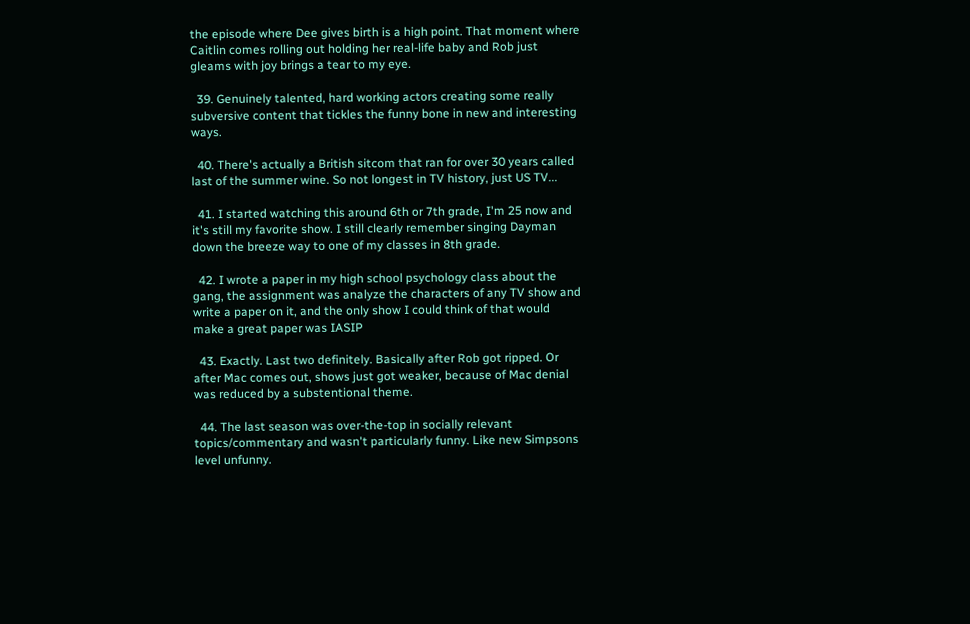the episode where Dee gives birth is a high point. That moment where Caitlin comes rolling out holding her real-life baby and Rob just gleams with joy brings a tear to my eye.

  39. Genuinely talented, hard working actors creating some really subversive content that tickles the funny bone in new and interesting ways.

  40. There's actually a British sitcom that ran for over 30 years called last of the summer wine. So not longest in TV history, just US TV...

  41. I started watching this around 6th or 7th grade, I'm 25 now and it's still my favorite show. I still clearly remember singing Dayman down the breeze way to one of my classes in 8th grade.

  42. I wrote a paper in my high school psychology class about the gang, the assignment was analyze the characters of any TV show and write a paper on it, and the only show I could think of that would make a great paper was IASIP

  43. Exactly. Last two definitely. Basically after Rob got ripped. Or after Mac comes out, shows just got weaker, because of Mac denial was reduced by a substentional theme.

  44. The last season was over-the-top in socially relevant topics/commentary and wasn't particularly funny. Like new Simpsons level unfunny.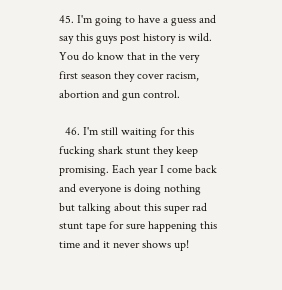45. I'm going to have a guess and say this guys post history is wild. You do know that in the very first season they cover racism, abortion and gun control.

  46. I'm still waiting for this fucking shark stunt they keep promising. Each year I come back and everyone is doing nothing but talking about this super rad stunt tape for sure happening this time and it never shows up!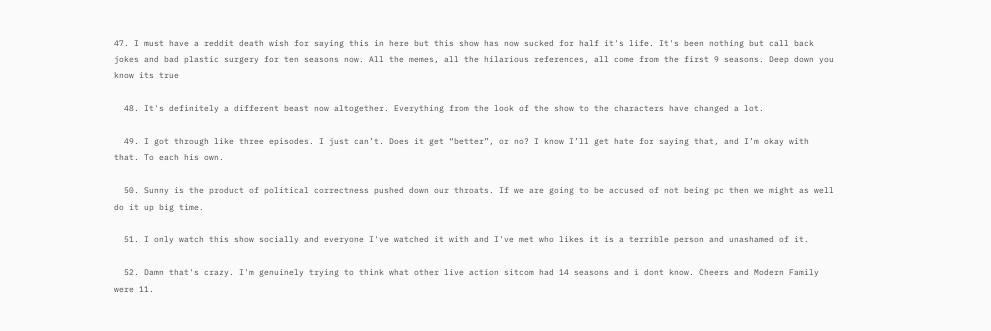47. I must have a reddit death wish for saying this in here but this show has now sucked for half it's life. It's been nothing but call back jokes and bad plastic surgery for ten seasons now. All the memes, all the hilarious references, all come from the first 9 seasons. Deep down you know its true

  48. It's definitely a different beast now altogether. Everything from the look of the show to the characters have changed a lot.

  49. I got through like three episodes. I just can’t. Does it get “better”, or no? I know I’ll get hate for saying that, and I’m okay with that. To each his own.

  50. Sunny is the product of political correctness pushed down our throats. If we are going to be accused of not being pc then we might as well do it up big time.

  51. I only watch this show socially and everyone I've watched it with and I've met who likes it is a terrible person and unashamed of it.

  52. Damn that's crazy. I'm genuinely trying to think what other live action sitcom had 14 seasons and i dont know. Cheers and Modern Family were 11.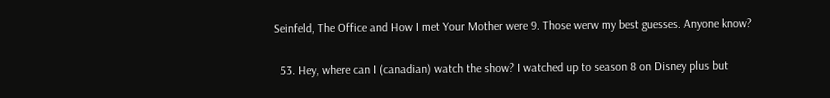Seinfeld, The Office and How I met Your Mother were 9. Those werw my best guesses. Anyone know?

  53. Hey, where can I (canadian) watch the show? I watched up to season 8 on Disney plus but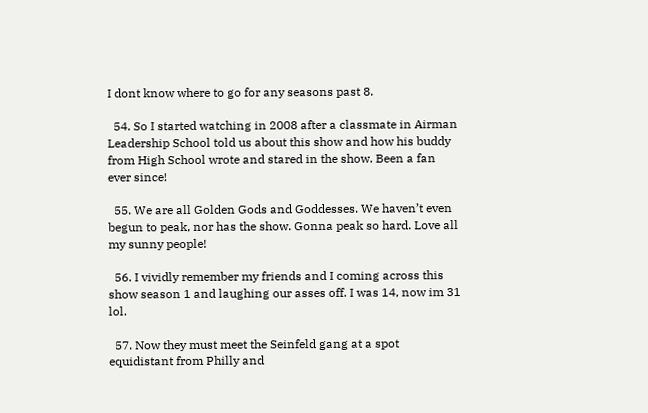I dont know where to go for any seasons past 8.

  54. So I started watching in 2008 after a classmate in Airman Leadership School told us about this show and how his buddy from High School wrote and stared in the show. Been a fan ever since!

  55. We are all Golden Gods and Goddesses. We haven’t even begun to peak, nor has the show. Gonna peak so hard. Love all my sunny people!

  56. I vividly remember my friends and I coming across this show season 1 and laughing our asses off. I was 14, now im 31 lol.

  57. Now they must meet the Seinfeld gang at a spot equidistant from Philly and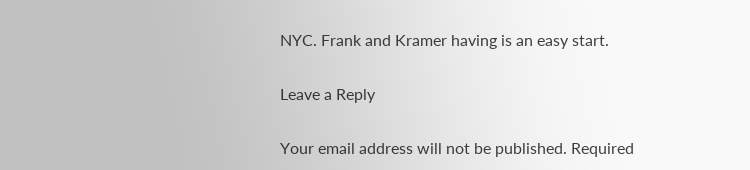NYC. Frank and Kramer having is an easy start.

Leave a Reply

Your email address will not be published. Required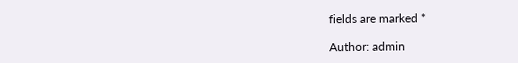fields are marked *

Author: admin